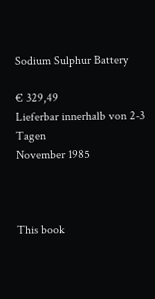Sodium Sulphur Battery

€ 329,49
Lieferbar innerhalb von 2-3 Tagen
November 1985



This book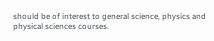should be of interest to general science, physics and physical sciences courses.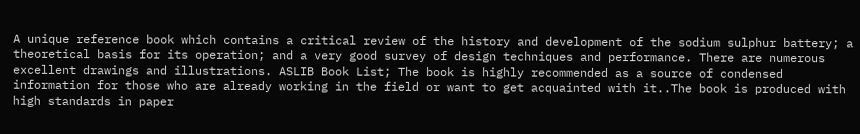A unique reference book which contains a critical review of the history and development of the sodium sulphur battery; a theoretical basis for its operation; and a very good survey of design techniques and performance. There are numerous excellent drawings and illustrations. ASLIB Book List; The book is highly recommended as a source of condensed information for those who are already working in the field or want to get acquainted with it..The book is produced with high standards in paper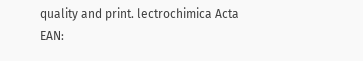quality and print. lectrochimica Acta
EAN: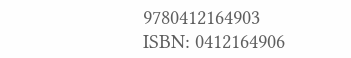9780412164903
ISBN: 0412164906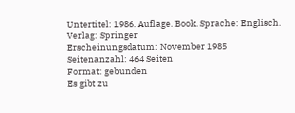Untertitel: 1986. Auflage. Book. Sprache: Englisch.
Verlag: Springer
Erscheinungsdatum: November 1985
Seitenanzahl: 464 Seiten
Format: gebunden
Es gibt zu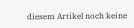diesem Artikel noch keine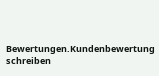Bewertungen.Kundenbewertung schreiben